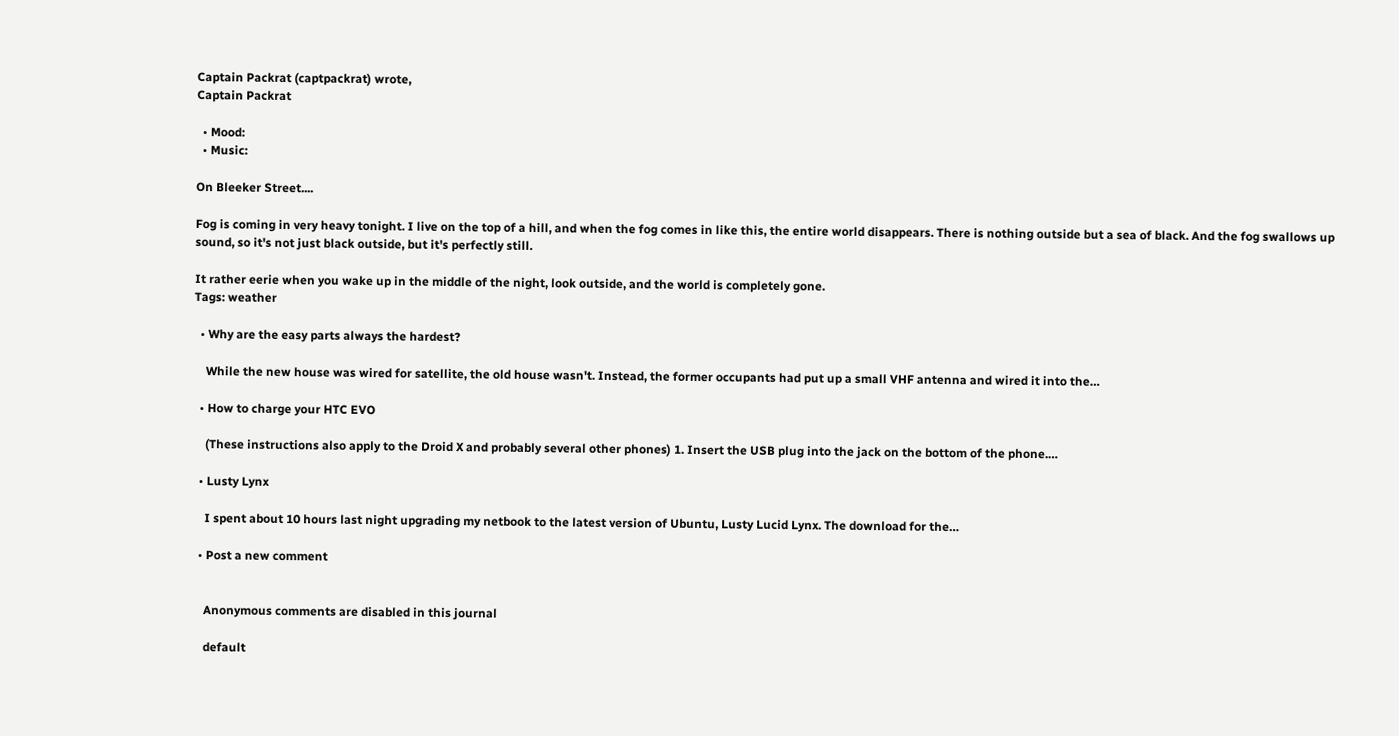Captain Packrat (captpackrat) wrote,
Captain Packrat

  • Mood:
  • Music:

On Bleeker Street....

Fog is coming in very heavy tonight. I live on the top of a hill, and when the fog comes in like this, the entire world disappears. There is nothing outside but a sea of black. And the fog swallows up sound, so it's not just black outside, but it's perfectly still.

It rather eerie when you wake up in the middle of the night, look outside, and the world is completely gone.
Tags: weather

  • Why are the easy parts always the hardest?

    While the new house was wired for satellite, the old house wasn't. Instead, the former occupants had put up a small VHF antenna and wired it into the…

  • How to charge your HTC EVO

    (These instructions also apply to the Droid X and probably several other phones) 1. Insert the USB plug into the jack on the bottom of the phone.…

  • Lusty Lynx

    I spent about 10 hours last night upgrading my netbook to the latest version of Ubuntu, Lusty Lucid Lynx. The download for the…

  • Post a new comment


    Anonymous comments are disabled in this journal

    default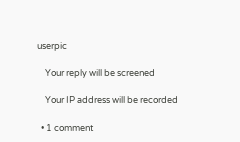userpic

    Your reply will be screened

    Your IP address will be recorded

  • 1 comment